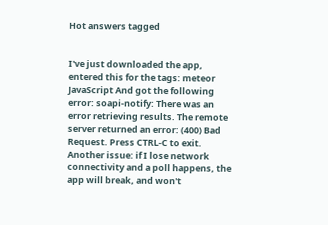Hot answers tagged


I've just downloaded the app, entered this for the tags: meteor JavaScript And got the following error: soapi-notify: There was an error retrieving results. The remote server returned an error: (400) Bad Request. Press CTRL-C to exit. Another issue: if I lose network connectivity and a poll happens, the app will break, and won't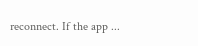reconnect. If the app ...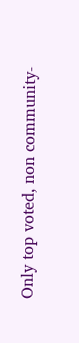Only top voted, non community-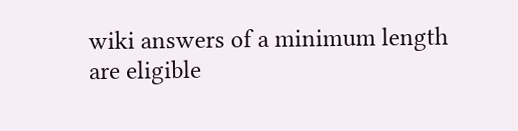wiki answers of a minimum length are eligible